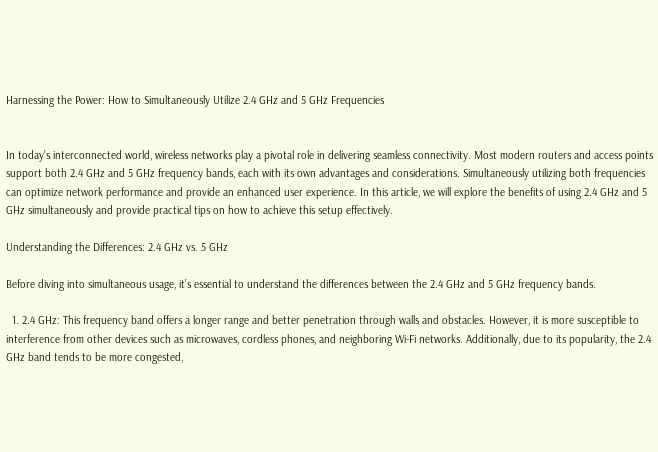Harnessing the Power: How to Simultaneously Utilize 2.4 GHz and 5 GHz Frequencies


In today’s interconnected world, wireless networks play a pivotal role in delivering seamless connectivity. Most modern routers and access points support both 2.4 GHz and 5 GHz frequency bands, each with its own advantages and considerations. Simultaneously utilizing both frequencies can optimize network performance and provide an enhanced user experience. In this article, we will explore the benefits of using 2.4 GHz and 5 GHz simultaneously and provide practical tips on how to achieve this setup effectively.

Understanding the Differences: 2.4 GHz vs. 5 GHz

Before diving into simultaneous usage, it’s essential to understand the differences between the 2.4 GHz and 5 GHz frequency bands.

  1. 2.4 GHz: This frequency band offers a longer range and better penetration through walls and obstacles. However, it is more susceptible to interference from other devices such as microwaves, cordless phones, and neighboring Wi-Fi networks. Additionally, due to its popularity, the 2.4 GHz band tends to be more congested,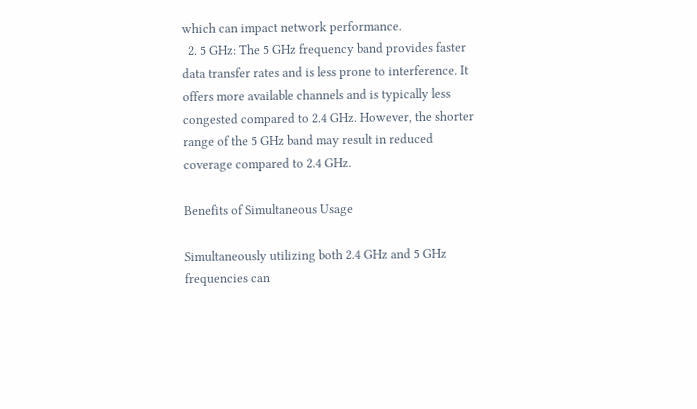which can impact network performance.
  2. 5 GHz: The 5 GHz frequency band provides faster data transfer rates and is less prone to interference. It offers more available channels and is typically less congested compared to 2.4 GHz. However, the shorter range of the 5 GHz band may result in reduced coverage compared to 2.4 GHz.

Benefits of Simultaneous Usage

Simultaneously utilizing both 2.4 GHz and 5 GHz frequencies can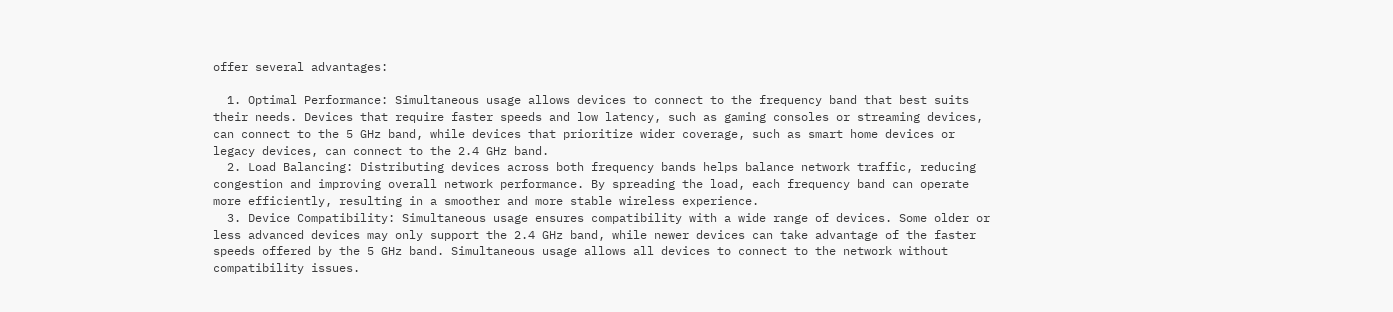offer several advantages:

  1. Optimal Performance: Simultaneous usage allows devices to connect to the frequency band that best suits their needs. Devices that require faster speeds and low latency, such as gaming consoles or streaming devices, can connect to the 5 GHz band, while devices that prioritize wider coverage, such as smart home devices or legacy devices, can connect to the 2.4 GHz band.
  2. Load Balancing: Distributing devices across both frequency bands helps balance network traffic, reducing congestion and improving overall network performance. By spreading the load, each frequency band can operate more efficiently, resulting in a smoother and more stable wireless experience.
  3. Device Compatibility: Simultaneous usage ensures compatibility with a wide range of devices. Some older or less advanced devices may only support the 2.4 GHz band, while newer devices can take advantage of the faster speeds offered by the 5 GHz band. Simultaneous usage allows all devices to connect to the network without compatibility issues.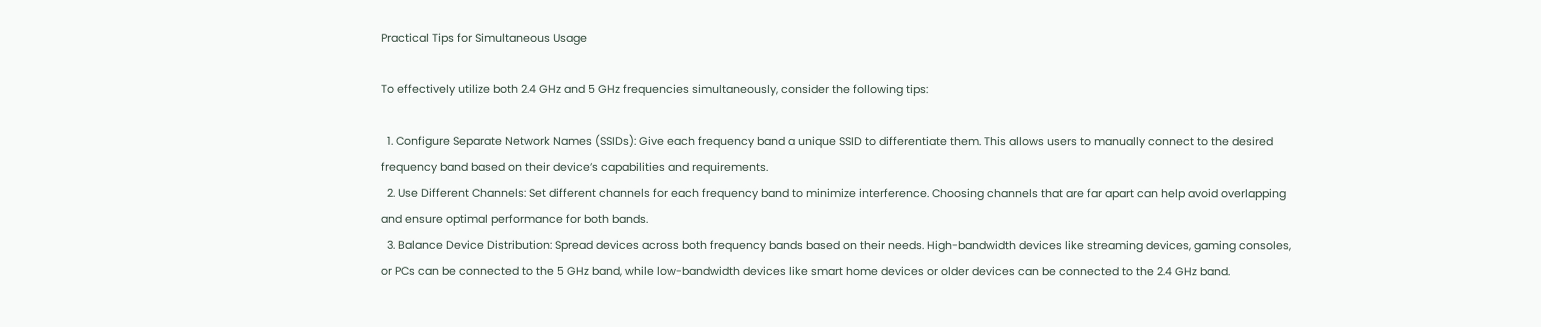Practical Tips for Simultaneous Usage

To effectively utilize both 2.4 GHz and 5 GHz frequencies simultaneously, consider the following tips:

  1. Configure Separate Network Names (SSIDs): Give each frequency band a unique SSID to differentiate them. This allows users to manually connect to the desired frequency band based on their device’s capabilities and requirements.
  2. Use Different Channels: Set different channels for each frequency band to minimize interference. Choosing channels that are far apart can help avoid overlapping and ensure optimal performance for both bands.
  3. Balance Device Distribution: Spread devices across both frequency bands based on their needs. High-bandwidth devices like streaming devices, gaming consoles, or PCs can be connected to the 5 GHz band, while low-bandwidth devices like smart home devices or older devices can be connected to the 2.4 GHz band.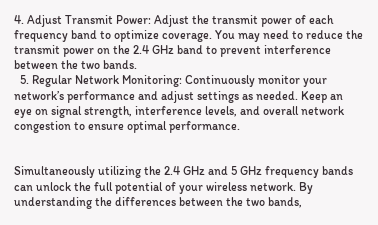4. Adjust Transmit Power: Adjust the transmit power of each frequency band to optimize coverage. You may need to reduce the transmit power on the 2.4 GHz band to prevent interference between the two bands.
  5. Regular Network Monitoring: Continuously monitor your network’s performance and adjust settings as needed. Keep an eye on signal strength, interference levels, and overall network congestion to ensure optimal performance.


Simultaneously utilizing the 2.4 GHz and 5 GHz frequency bands can unlock the full potential of your wireless network. By understanding the differences between the two bands,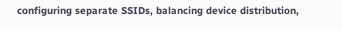configuring separate SSIDs, balancing device distribution,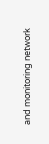and monitoring network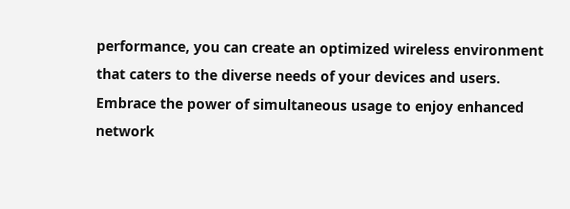performance, you can create an optimized wireless environment that caters to the diverse needs of your devices and users. Embrace the power of simultaneous usage to enjoy enhanced network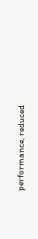performance, reduced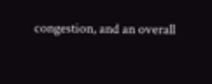congestion, and an overall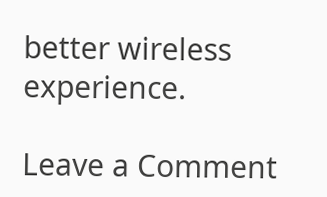better wireless experience.

Leave a Comment